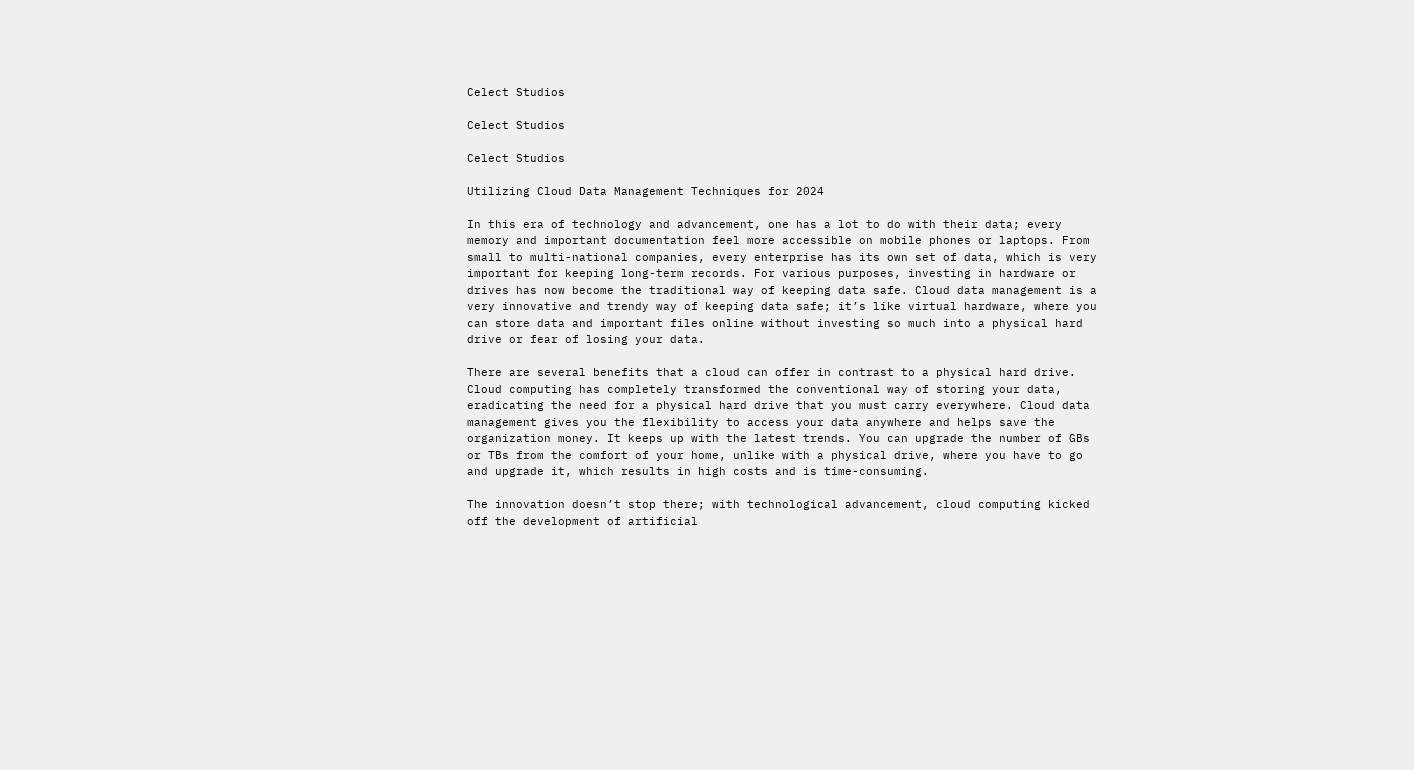Celect Studios

Celect Studios

Celect Studios

Utilizing Cloud Data Management Techniques for 2024

In this era of technology and advancement, one has a lot to do with their data; every memory and important documentation feel more accessible on mobile phones or laptops. From small to multi-national companies, every enterprise has its own set of data, which is very important for keeping long-term records. For various purposes, investing in hardware or drives has now become the traditional way of keeping data safe. Cloud data management is a very innovative and trendy way of keeping data safe; it’s like virtual hardware, where you can store data and important files online without investing so much into a physical hard drive or fear of losing your data.

There are several benefits that a cloud can offer in contrast to a physical hard drive. Cloud computing has completely transformed the conventional way of storing your data, eradicating the need for a physical hard drive that you must carry everywhere. Cloud data management gives you the flexibility to access your data anywhere and helps save the organization money. It keeps up with the latest trends. You can upgrade the number of GBs or TBs from the comfort of your home, unlike with a physical drive, where you have to go and upgrade it, which results in high costs and is time-consuming.

The innovation doesn’t stop there; with technological advancement, cloud computing kicked off the development of artificial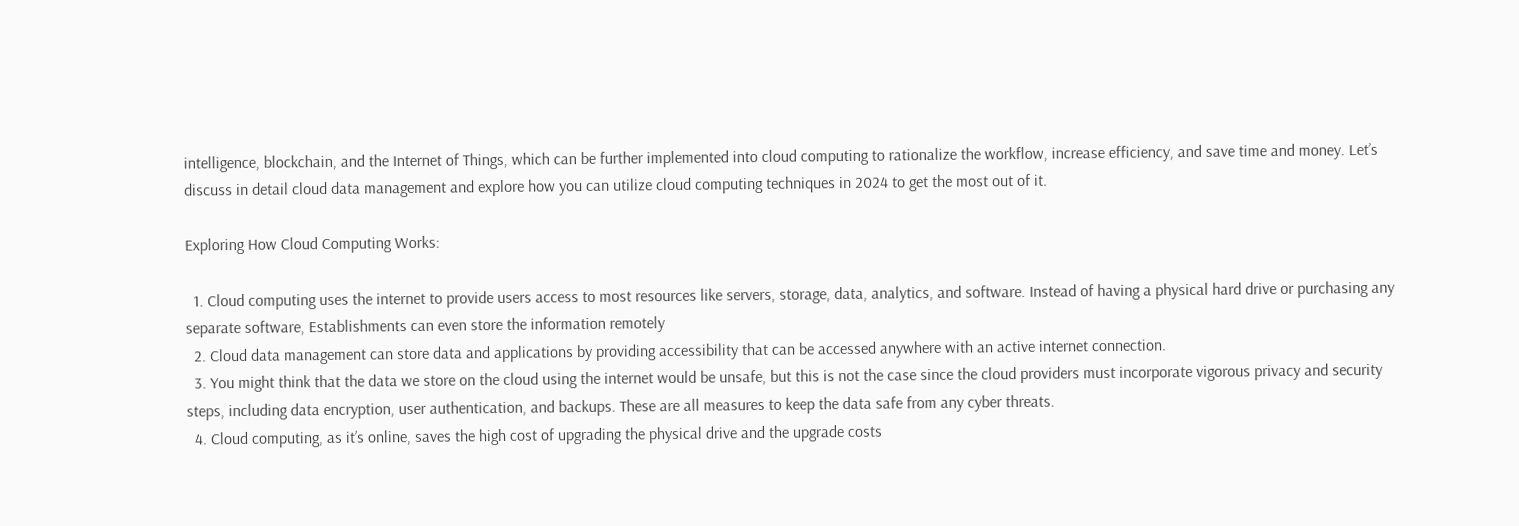intelligence, blockchain, and the Internet of Things, which can be further implemented into cloud computing to rationalize the workflow, increase efficiency, and save time and money. Let’s discuss in detail cloud data management and explore how you can utilize cloud computing techniques in 2024 to get the most out of it.

Exploring How Cloud Computing Works:

  1. Cloud computing uses the internet to provide users access to most resources like servers, storage, data, analytics, and software. Instead of having a physical hard drive or purchasing any separate software, Establishments can even store the information remotely
  2. Cloud data management can store data and applications by providing accessibility that can be accessed anywhere with an active internet connection.
  3. You might think that the data we store on the cloud using the internet would be unsafe, but this is not the case since the cloud providers must incorporate vigorous privacy and security steps, including data encryption, user authentication, and backups. These are all measures to keep the data safe from any cyber threats.
  4. Cloud computing, as it’s online, saves the high cost of upgrading the physical drive and the upgrade costs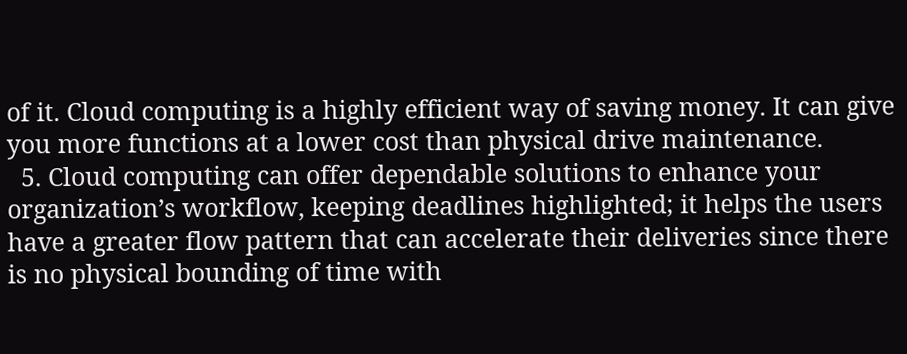of it. Cloud computing is a highly efficient way of saving money. It can give you more functions at a lower cost than physical drive maintenance.
  5. Cloud computing can offer dependable solutions to enhance your organization’s workflow, keeping deadlines highlighted; it helps the users have a greater flow pattern that can accelerate their deliveries since there is no physical bounding of time with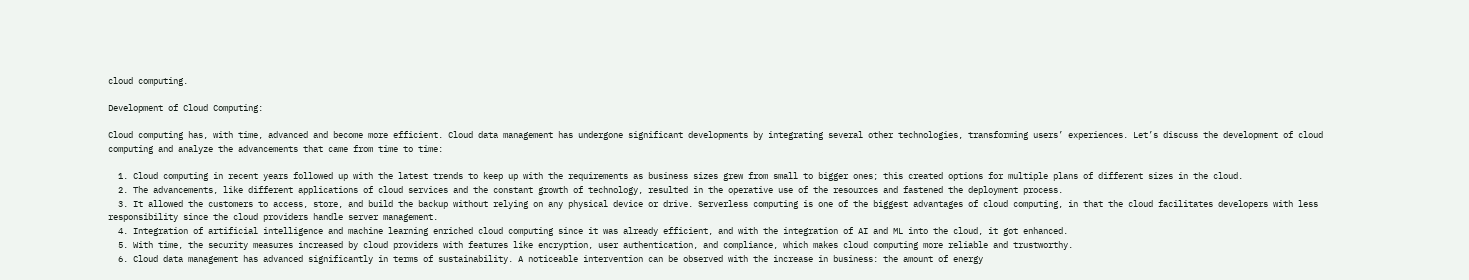cloud computing.

Development of Cloud Computing:

Cloud computing has, with time, advanced and become more efficient. Cloud data management has undergone significant developments by integrating several other technologies, transforming users’ experiences. Let’s discuss the development of cloud computing and analyze the advancements that came from time to time:

  1. Cloud computing in recent years followed up with the latest trends to keep up with the requirements as business sizes grew from small to bigger ones; this created options for multiple plans of different sizes in the cloud.
  2. The advancements, like different applications of cloud services and the constant growth of technology, resulted in the operative use of the resources and fastened the deployment process.
  3. It allowed the customers to access, store, and build the backup without relying on any physical device or drive. Serverless computing is one of the biggest advantages of cloud computing, in that the cloud facilitates developers with less responsibility since the cloud providers handle server management.
  4. Integration of artificial intelligence and machine learning enriched cloud computing since it was already efficient, and with the integration of AI and ML into the cloud, it got enhanced.
  5. With time, the security measures increased by cloud providers with features like encryption, user authentication, and compliance, which makes cloud computing more reliable and trustworthy.
  6. Cloud data management has advanced significantly in terms of sustainability. A noticeable intervention can be observed with the increase in business: the amount of energy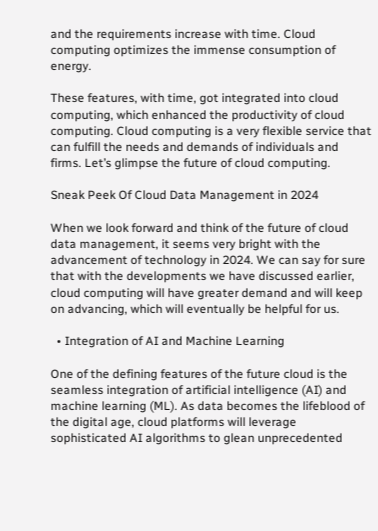and the requirements increase with time. Cloud computing optimizes the immense consumption of energy.

These features, with time, got integrated into cloud computing, which enhanced the productivity of cloud computing. Cloud computing is a very flexible service that can fulfill the needs and demands of individuals and firms. Let’s glimpse the future of cloud computing.

Sneak Peek Of Cloud Data Management in 2024

When we look forward and think of the future of cloud data management, it seems very bright with the advancement of technology in 2024. We can say for sure that with the developments we have discussed earlier, cloud computing will have greater demand and will keep on advancing, which will eventually be helpful for us.

  • Integration of AI and Machine Learning

One of the defining features of the future cloud is the seamless integration of artificial intelligence (AI) and machine learning (ML). As data becomes the lifeblood of the digital age, cloud platforms will leverage sophisticated AI algorithms to glean unprecedented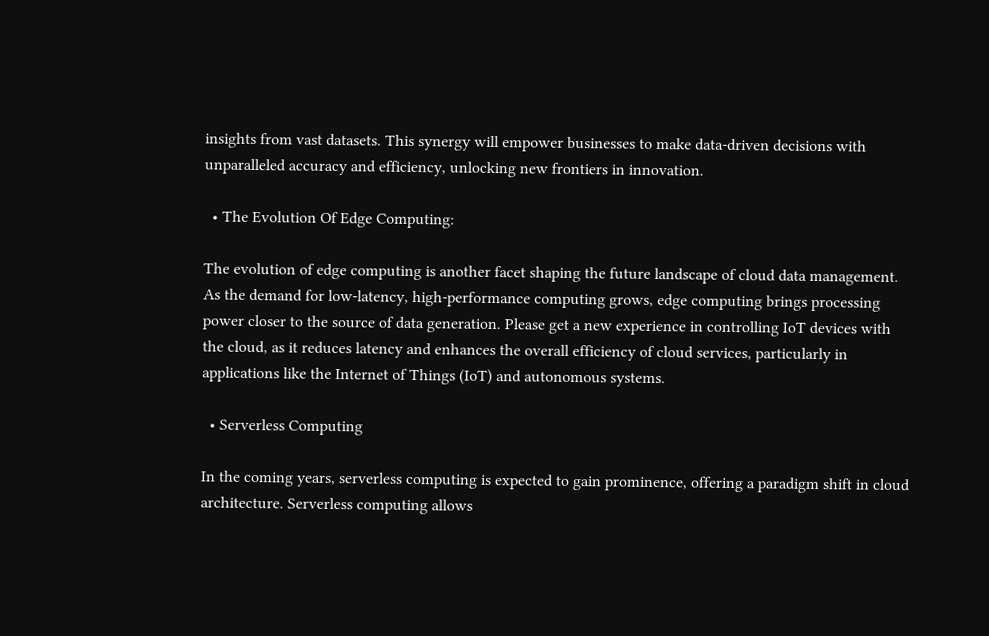insights from vast datasets. This synergy will empower businesses to make data-driven decisions with unparalleled accuracy and efficiency, unlocking new frontiers in innovation.

  • The Evolution Of Edge Computing:

The evolution of edge computing is another facet shaping the future landscape of cloud data management. As the demand for low-latency, high-performance computing grows, edge computing brings processing power closer to the source of data generation. Please get a new experience in controlling IoT devices with the cloud, as it reduces latency and enhances the overall efficiency of cloud services, particularly in applications like the Internet of Things (IoT) and autonomous systems.

  • Serverless Computing

In the coming years, serverless computing is expected to gain prominence, offering a paradigm shift in cloud architecture. Serverless computing allows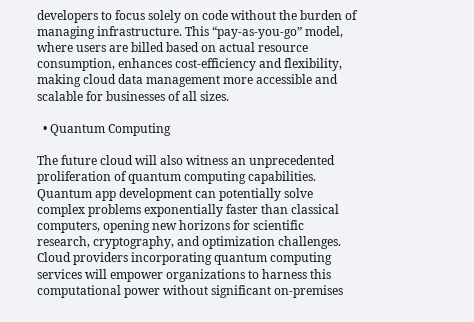developers to focus solely on code without the burden of managing infrastructure. This “pay-as-you-go” model, where users are billed based on actual resource consumption, enhances cost-efficiency and flexibility, making cloud data management more accessible and scalable for businesses of all sizes.

  • Quantum Computing

The future cloud will also witness an unprecedented proliferation of quantum computing capabilities. Quantum app development can potentially solve complex problems exponentially faster than classical computers, opening new horizons for scientific research, cryptography, and optimization challenges. Cloud providers incorporating quantum computing services will empower organizations to harness this computational power without significant on-premises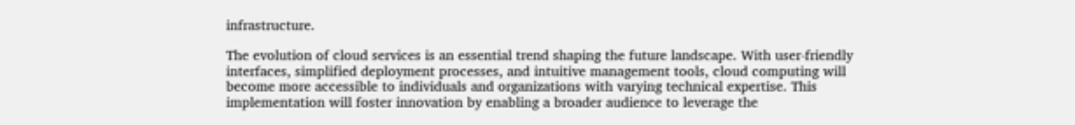infrastructure.

The evolution of cloud services is an essential trend shaping the future landscape. With user-friendly interfaces, simplified deployment processes, and intuitive management tools, cloud computing will become more accessible to individuals and organizations with varying technical expertise. This implementation will foster innovation by enabling a broader audience to leverage the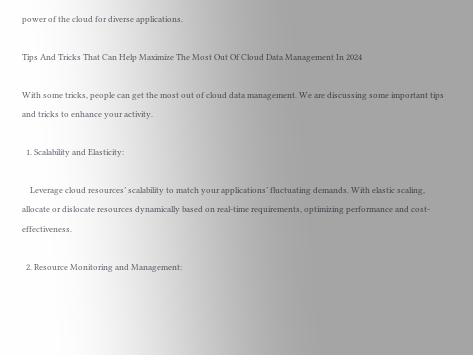power of the cloud for diverse applications.

Tips And Tricks That Can Help Maximize The Most Out Of Cloud Data Management In 2024

With some tricks, people can get the most out of cloud data management. We are discussing some important tips and tricks to enhance your activity.

  1. Scalability and Elasticity:

    Leverage cloud resources’ scalability to match your applications’ fluctuating demands. With elastic scaling, allocate or dislocate resources dynamically based on real-time requirements, optimizing performance and cost-effectiveness.

  2. Resource Monitoring and Management: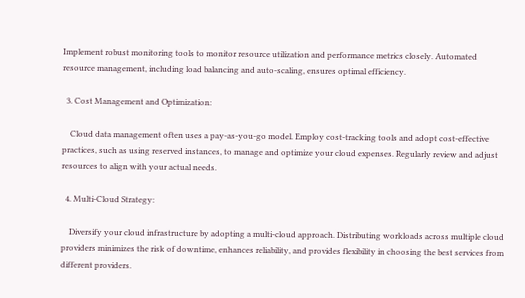Implement robust monitoring tools to monitor resource utilization and performance metrics closely. Automated resource management, including load balancing and auto-scaling, ensures optimal efficiency.

  3. Cost Management and Optimization:

    Cloud data management often uses a pay-as-you-go model. Employ cost-tracking tools and adopt cost-effective practices, such as using reserved instances, to manage and optimize your cloud expenses. Regularly review and adjust resources to align with your actual needs.

  4. Multi-Cloud Strategy:

    Diversify your cloud infrastructure by adopting a multi-cloud approach. Distributing workloads across multiple cloud providers minimizes the risk of downtime, enhances reliability, and provides flexibility in choosing the best services from different providers.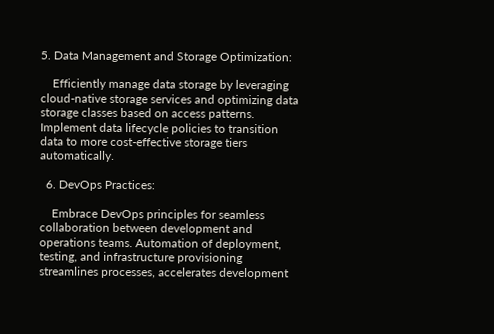5. Data Management and Storage Optimization:

    Efficiently manage data storage by leveraging cloud-native storage services and optimizing data storage classes based on access patterns. Implement data lifecycle policies to transition data to more cost-effective storage tiers automatically.

  6. DevOps Practices:

    Embrace DevOps principles for seamless collaboration between development and operations teams. Automation of deployment, testing, and infrastructure provisioning streamlines processes, accelerates development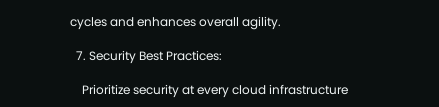cycles and enhances overall agility.

  7. Security Best Practices:

    Prioritize security at every cloud infrastructure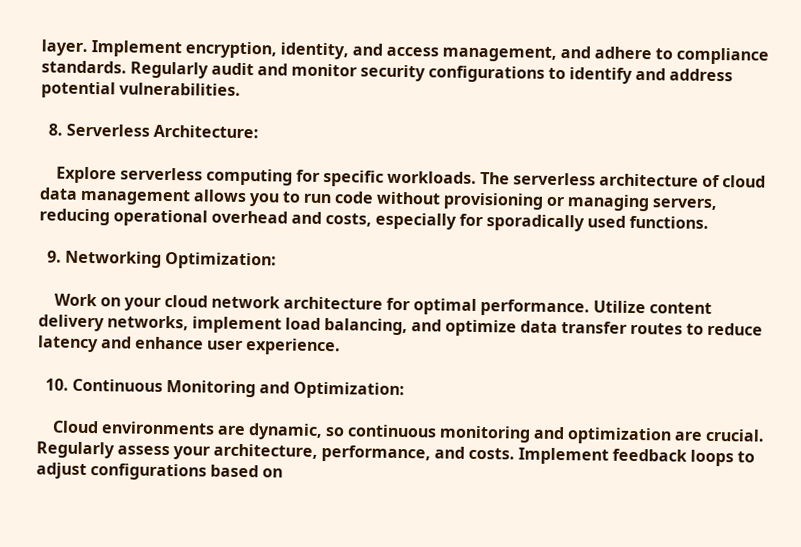layer. Implement encryption, identity, and access management, and adhere to compliance standards. Regularly audit and monitor security configurations to identify and address potential vulnerabilities.

  8. Serverless Architecture:

    Explore serverless computing for specific workloads. The serverless architecture of cloud data management allows you to run code without provisioning or managing servers, reducing operational overhead and costs, especially for sporadically used functions.

  9. Networking Optimization:

    Work on your cloud network architecture for optimal performance. Utilize content delivery networks, implement load balancing, and optimize data transfer routes to reduce latency and enhance user experience.

  10. Continuous Monitoring and Optimization:

    Cloud environments are dynamic, so continuous monitoring and optimization are crucial. Regularly assess your architecture, performance, and costs. Implement feedback loops to adjust configurations based on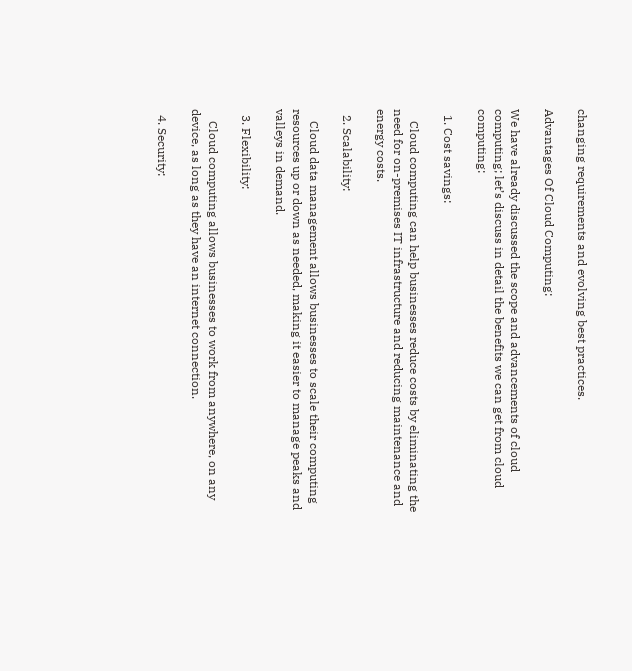changing requirements and evolving best practices.

Advantages Of Cloud Computing:

We have already discussed the scope and advancements of cloud computing; let’s discuss in detail the benefits we can get from cloud computing:

  1. Cost savings:

    Cloud computing can help businesses reduce costs by eliminating the need for on-premises IT infrastructure and reducing maintenance and energy costs.

  2. Scalability:

    Cloud data management allows businesses to scale their computing resources up or down as needed, making it easier to manage peaks and valleys in demand.

  3. Flexibility:

    Cloud computing allows businesses to work from anywhere, on any device, as long as they have an internet connection.

  4. Security: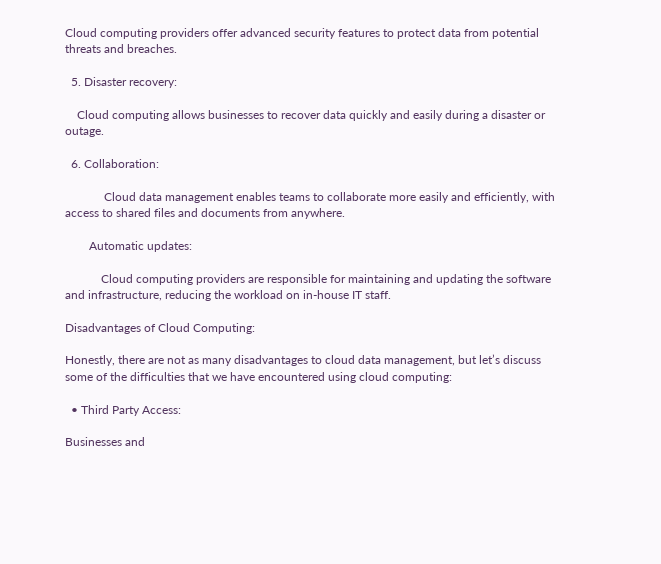Cloud computing providers offer advanced security features to protect data from potential threats and breaches.

  5. Disaster recovery:

    Cloud computing allows businesses to recover data quickly and easily during a disaster or outage.

  6. Collaboration:

             Cloud data management enables teams to collaborate more easily and efficiently, with access to shared files and documents from anywhere.

        Automatic updates:

            Cloud computing providers are responsible for maintaining and updating the software and infrastructure, reducing the workload on in-house IT staff.

Disadvantages of Cloud Computing:

Honestly, there are not as many disadvantages to cloud data management, but let’s discuss some of the difficulties that we have encountered using cloud computing:

  • Third Party Access:

Businesses and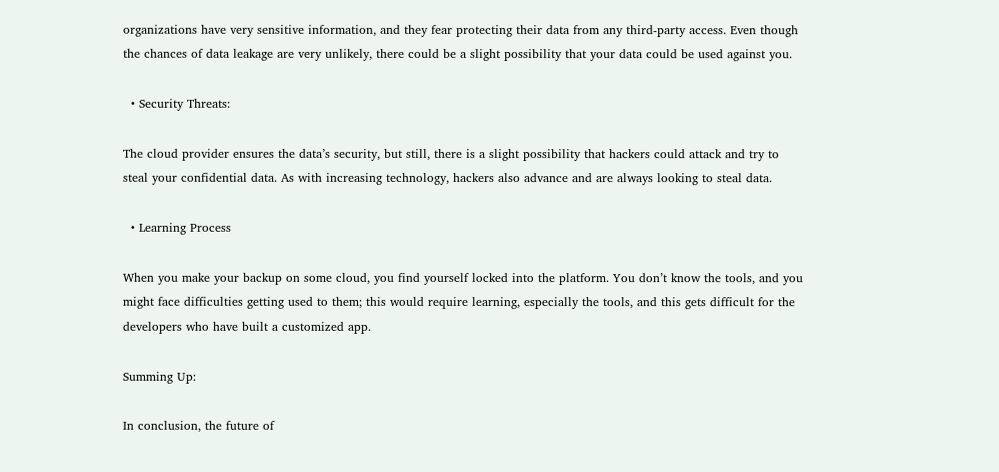organizations have very sensitive information, and they fear protecting their data from any third-party access. Even though the chances of data leakage are very unlikely, there could be a slight possibility that your data could be used against you.

  • Security Threats:

The cloud provider ensures the data’s security, but still, there is a slight possibility that hackers could attack and try to steal your confidential data. As with increasing technology, hackers also advance and are always looking to steal data.

  • Learning Process

When you make your backup on some cloud, you find yourself locked into the platform. You don’t know the tools, and you might face difficulties getting used to them; this would require learning, especially the tools, and this gets difficult for the developers who have built a customized app.

Summing Up:

In conclusion, the future of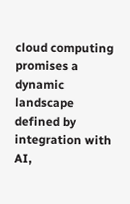cloud computing promises a dynamic landscape defined by integration with AI,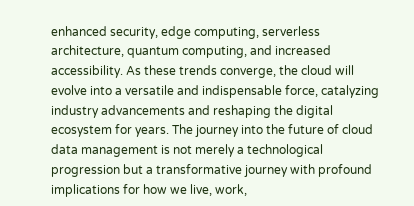enhanced security, edge computing, serverless architecture, quantum computing, and increased accessibility. As these trends converge, the cloud will evolve into a versatile and indispensable force, catalyzing industry advancements and reshaping the digital ecosystem for years. The journey into the future of cloud data management is not merely a technological progression but a transformative journey with profound implications for how we live, work,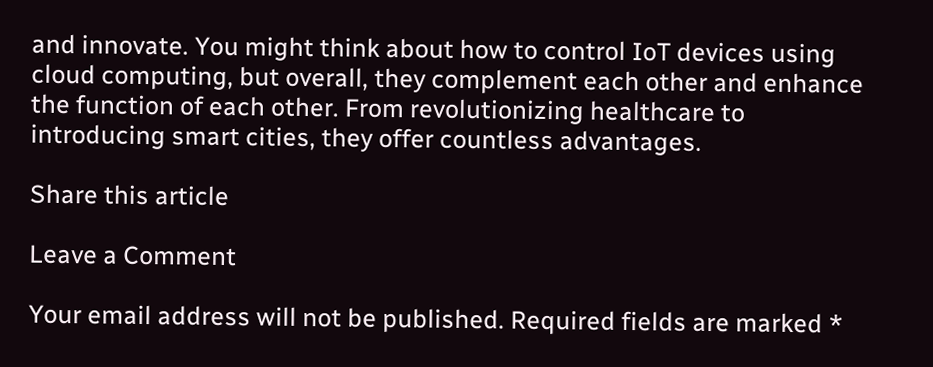and innovate. You might think about how to control IoT devices using cloud computing, but overall, they complement each other and enhance the function of each other. From revolutionizing healthcare to introducing smart cities, they offer countless advantages.

Share this article

Leave a Comment

Your email address will not be published. Required fields are marked *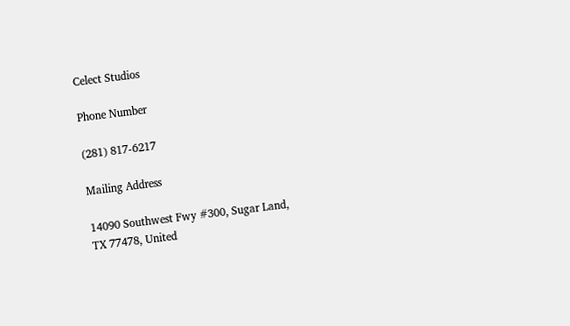Celect Studios

Phone Number

(281) 817-6217

Mailing Address

14090 Southwest Fwy #300, Sugar Land,
TX 77478, United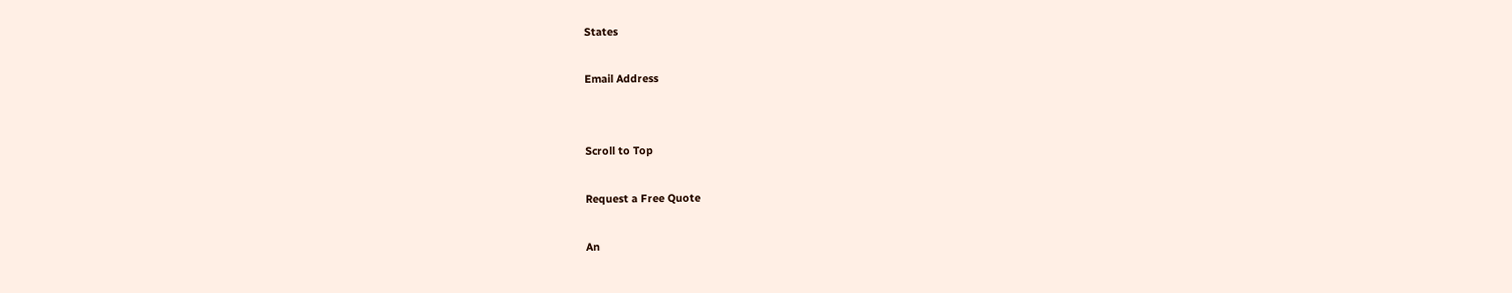States

Email Address


Scroll to Top

Request a Free Quote

An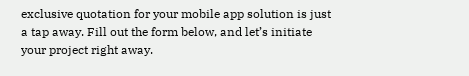exclusive quotation for your mobile app solution is just a tap away. Fill out the form below, and let’s initiate your project right away.